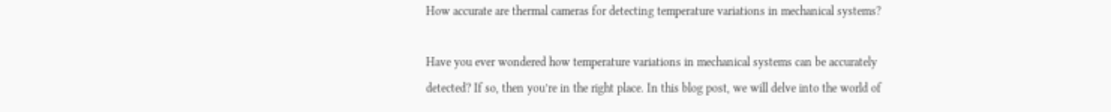How accurate are thermal cameras for detecting temperature variations in mechanical systems?

Have you ever wondered how temperature variations in mechanical systems can be accurately detected? If so, then you’re in the right place. In this blog post, we will delve into the world of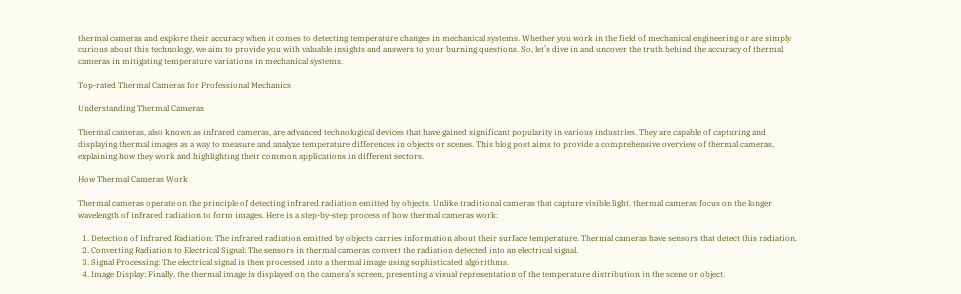thermal cameras and explore their accuracy when it comes to detecting temperature changes in mechanical systems. Whether you work in the field of mechanical engineering or are simply curious about this technology, we aim to provide you with valuable insights and answers to your burning questions. So, let’s dive in and uncover the truth behind the accuracy of thermal cameras in mitigating temperature variations in mechanical systems.

Top-rated Thermal Cameras for Professional Mechanics

Understanding Thermal Cameras

Thermal cameras, also known as infrared cameras, are advanced technological devices that have gained significant popularity in various industries. They are capable of capturing and displaying thermal images as a way to measure and analyze temperature differences in objects or scenes. This blog post aims to provide a comprehensive overview of thermal cameras, explaining how they work and highlighting their common applications in different sectors.

How Thermal Cameras Work

Thermal cameras operate on the principle of detecting infrared radiation emitted by objects. Unlike traditional cameras that capture visible light, thermal cameras focus on the longer wavelength of infrared radiation to form images. Here is a step-by-step process of how thermal cameras work:

  1. Detection of Infrared Radiation: The infrared radiation emitted by objects carries information about their surface temperature. Thermal cameras have sensors that detect this radiation.
  2. Converting Radiation to Electrical Signal: The sensors in thermal cameras convert the radiation detected into an electrical signal.
  3. Signal Processing: The electrical signal is then processed into a thermal image using sophisticated algorithms.
  4. Image Display: Finally, the thermal image is displayed on the camera’s screen, presenting a visual representation of the temperature distribution in the scene or object.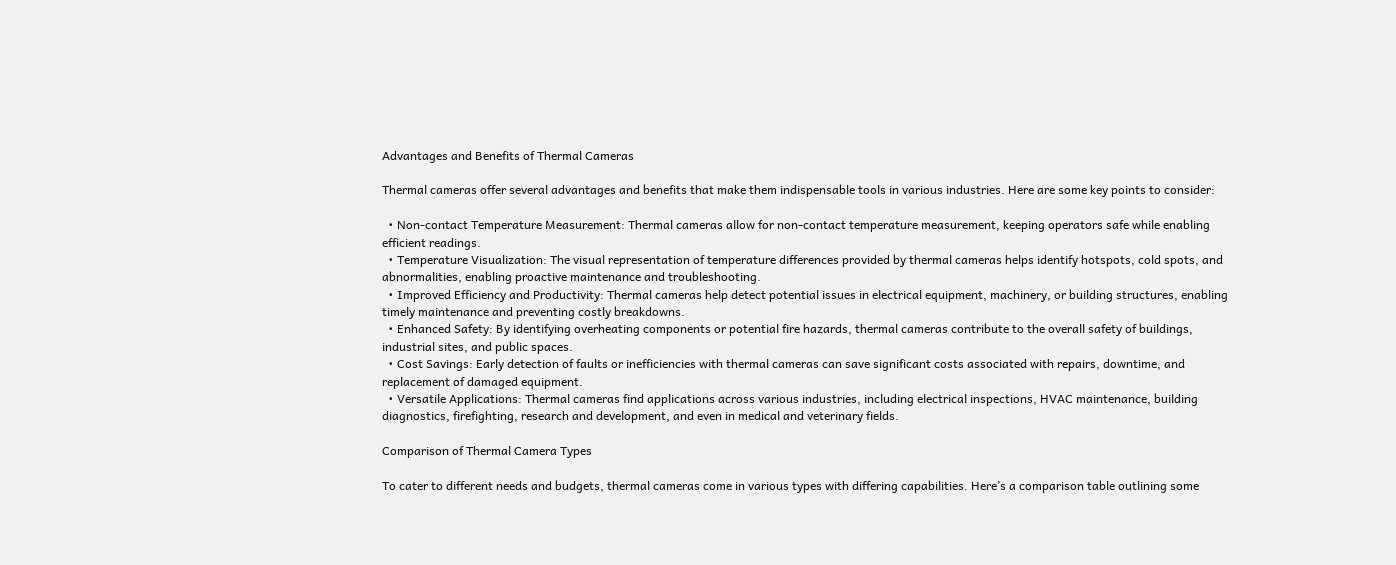Advantages and Benefits of Thermal Cameras

Thermal cameras offer several advantages and benefits that make them indispensable tools in various industries. Here are some key points to consider:

  • Non-contact Temperature Measurement: Thermal cameras allow for non-contact temperature measurement, keeping operators safe while enabling efficient readings.
  • Temperature Visualization: The visual representation of temperature differences provided by thermal cameras helps identify hotspots, cold spots, and abnormalities, enabling proactive maintenance and troubleshooting.
  • Improved Efficiency and Productivity: Thermal cameras help detect potential issues in electrical equipment, machinery, or building structures, enabling timely maintenance and preventing costly breakdowns.
  • Enhanced Safety: By identifying overheating components or potential fire hazards, thermal cameras contribute to the overall safety of buildings, industrial sites, and public spaces.
  • Cost Savings: Early detection of faults or inefficiencies with thermal cameras can save significant costs associated with repairs, downtime, and replacement of damaged equipment.
  • Versatile Applications: Thermal cameras find applications across various industries, including electrical inspections, HVAC maintenance, building diagnostics, firefighting, research and development, and even in medical and veterinary fields.

Comparison of Thermal Camera Types

To cater to different needs and budgets, thermal cameras come in various types with differing capabilities. Here’s a comparison table outlining some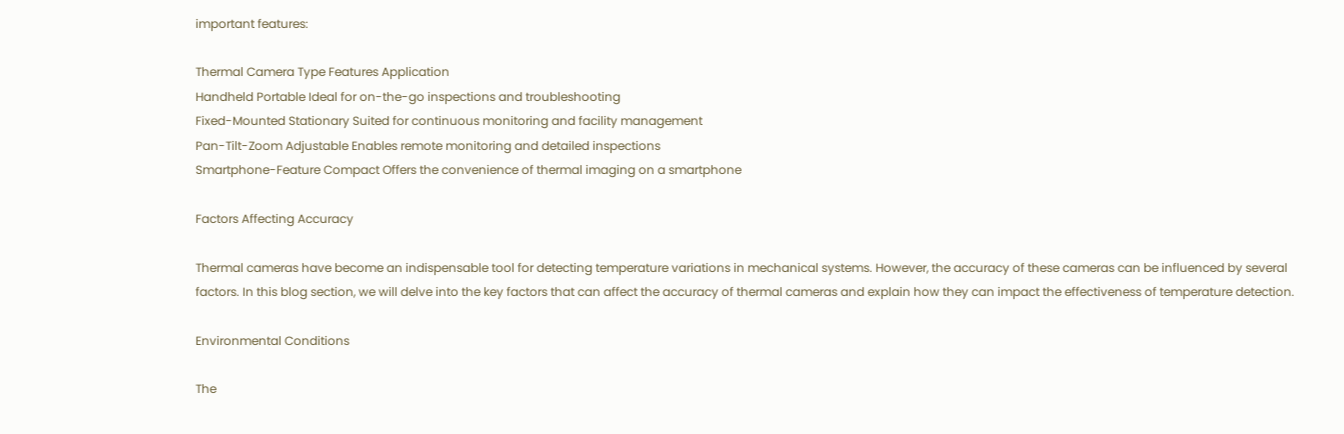important features:

Thermal Camera Type Features Application
Handheld Portable Ideal for on-the-go inspections and troubleshooting
Fixed-Mounted Stationary Suited for continuous monitoring and facility management
Pan-Tilt-Zoom Adjustable Enables remote monitoring and detailed inspections
Smartphone-Feature Compact Offers the convenience of thermal imaging on a smartphone

Factors Affecting Accuracy

Thermal cameras have become an indispensable tool for detecting temperature variations in mechanical systems. However, the accuracy of these cameras can be influenced by several factors. In this blog section, we will delve into the key factors that can affect the accuracy of thermal cameras and explain how they can impact the effectiveness of temperature detection.

Environmental Conditions

The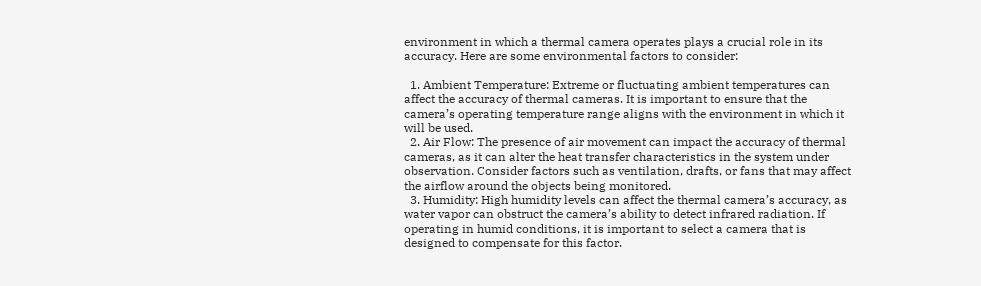environment in which a thermal camera operates plays a crucial role in its accuracy. Here are some environmental factors to consider:

  1. Ambient Temperature: Extreme or fluctuating ambient temperatures can affect the accuracy of thermal cameras. It is important to ensure that the camera’s operating temperature range aligns with the environment in which it will be used.
  2. Air Flow: The presence of air movement can impact the accuracy of thermal cameras, as it can alter the heat transfer characteristics in the system under observation. Consider factors such as ventilation, drafts, or fans that may affect the airflow around the objects being monitored.
  3. Humidity: High humidity levels can affect the thermal camera’s accuracy, as water vapor can obstruct the camera’s ability to detect infrared radiation. If operating in humid conditions, it is important to select a camera that is designed to compensate for this factor.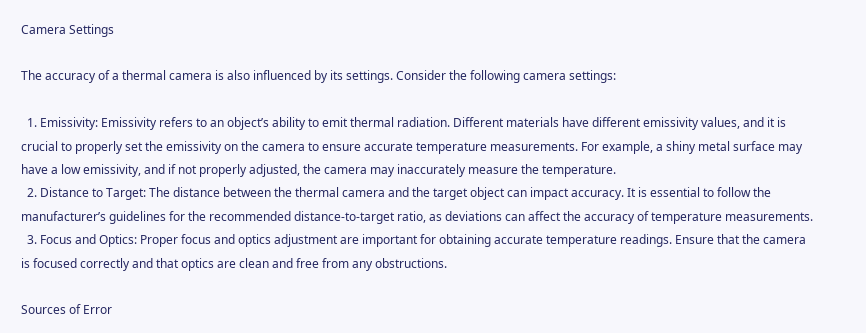Camera Settings

The accuracy of a thermal camera is also influenced by its settings. Consider the following camera settings:

  1. Emissivity: Emissivity refers to an object’s ability to emit thermal radiation. Different materials have different emissivity values, and it is crucial to properly set the emissivity on the camera to ensure accurate temperature measurements. For example, a shiny metal surface may have a low emissivity, and if not properly adjusted, the camera may inaccurately measure the temperature.
  2. Distance to Target: The distance between the thermal camera and the target object can impact accuracy. It is essential to follow the manufacturer’s guidelines for the recommended distance-to-target ratio, as deviations can affect the accuracy of temperature measurements.
  3. Focus and Optics: Proper focus and optics adjustment are important for obtaining accurate temperature readings. Ensure that the camera is focused correctly and that optics are clean and free from any obstructions.

Sources of Error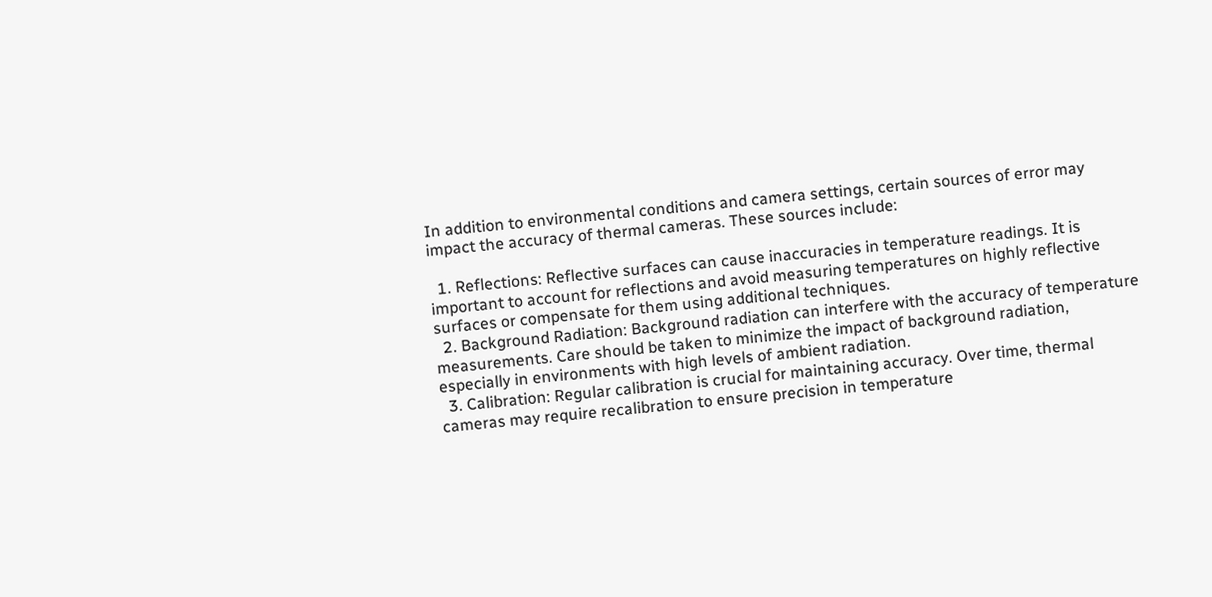In addition to environmental conditions and camera settings, certain sources of error may impact the accuracy of thermal cameras. These sources include:

  1. Reflections: Reflective surfaces can cause inaccuracies in temperature readings. It is important to account for reflections and avoid measuring temperatures on highly reflective surfaces or compensate for them using additional techniques.
  2. Background Radiation: Background radiation can interfere with the accuracy of temperature measurements. Care should be taken to minimize the impact of background radiation, especially in environments with high levels of ambient radiation.
  3. Calibration: Regular calibration is crucial for maintaining accuracy. Over time, thermal cameras may require recalibration to ensure precision in temperature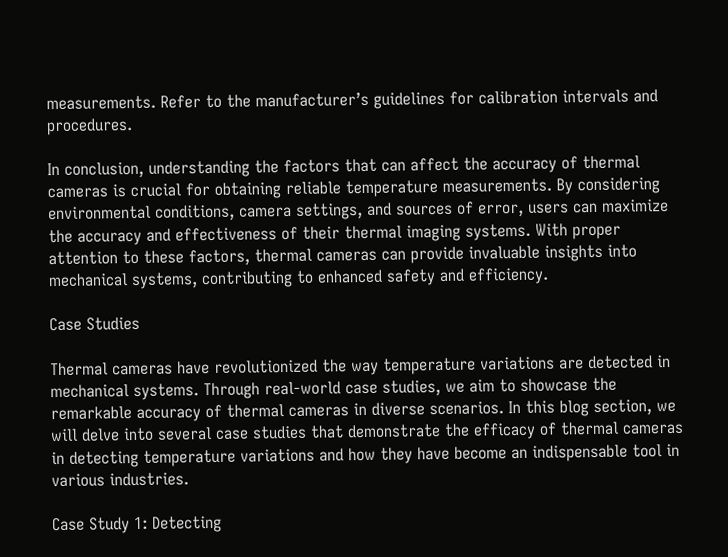measurements. Refer to the manufacturer’s guidelines for calibration intervals and procedures.

In conclusion, understanding the factors that can affect the accuracy of thermal cameras is crucial for obtaining reliable temperature measurements. By considering environmental conditions, camera settings, and sources of error, users can maximize the accuracy and effectiveness of their thermal imaging systems. With proper attention to these factors, thermal cameras can provide invaluable insights into mechanical systems, contributing to enhanced safety and efficiency.

Case Studies

Thermal cameras have revolutionized the way temperature variations are detected in mechanical systems. Through real-world case studies, we aim to showcase the remarkable accuracy of thermal cameras in diverse scenarios. In this blog section, we will delve into several case studies that demonstrate the efficacy of thermal cameras in detecting temperature variations and how they have become an indispensable tool in various industries.

Case Study 1: Detecting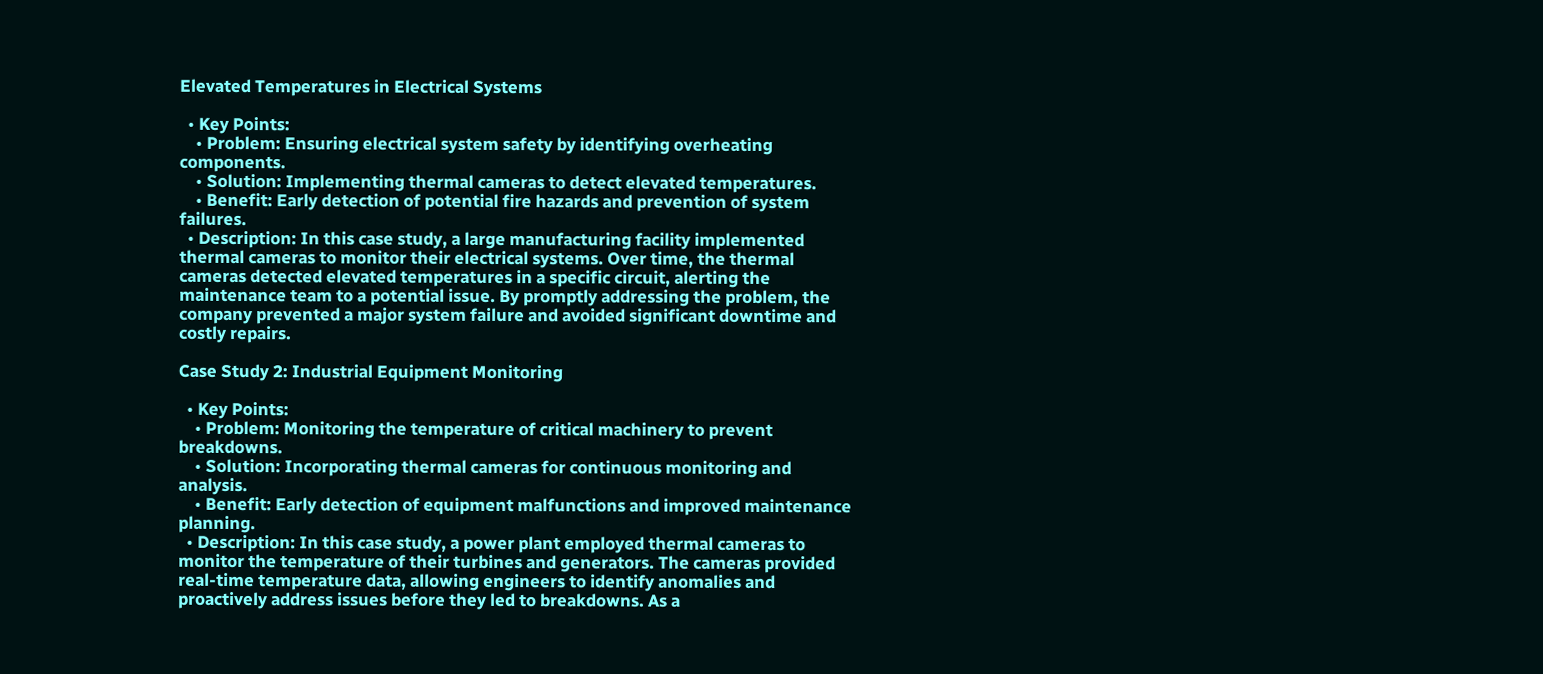Elevated Temperatures in Electrical Systems

  • Key Points:
    • Problem: Ensuring electrical system safety by identifying overheating components.
    • Solution: Implementing thermal cameras to detect elevated temperatures.
    • Benefit: Early detection of potential fire hazards and prevention of system failures.
  • Description: In this case study, a large manufacturing facility implemented thermal cameras to monitor their electrical systems. Over time, the thermal cameras detected elevated temperatures in a specific circuit, alerting the maintenance team to a potential issue. By promptly addressing the problem, the company prevented a major system failure and avoided significant downtime and costly repairs.

Case Study 2: Industrial Equipment Monitoring

  • Key Points:
    • Problem: Monitoring the temperature of critical machinery to prevent breakdowns.
    • Solution: Incorporating thermal cameras for continuous monitoring and analysis.
    • Benefit: Early detection of equipment malfunctions and improved maintenance planning.
  • Description: In this case study, a power plant employed thermal cameras to monitor the temperature of their turbines and generators. The cameras provided real-time temperature data, allowing engineers to identify anomalies and proactively address issues before they led to breakdowns. As a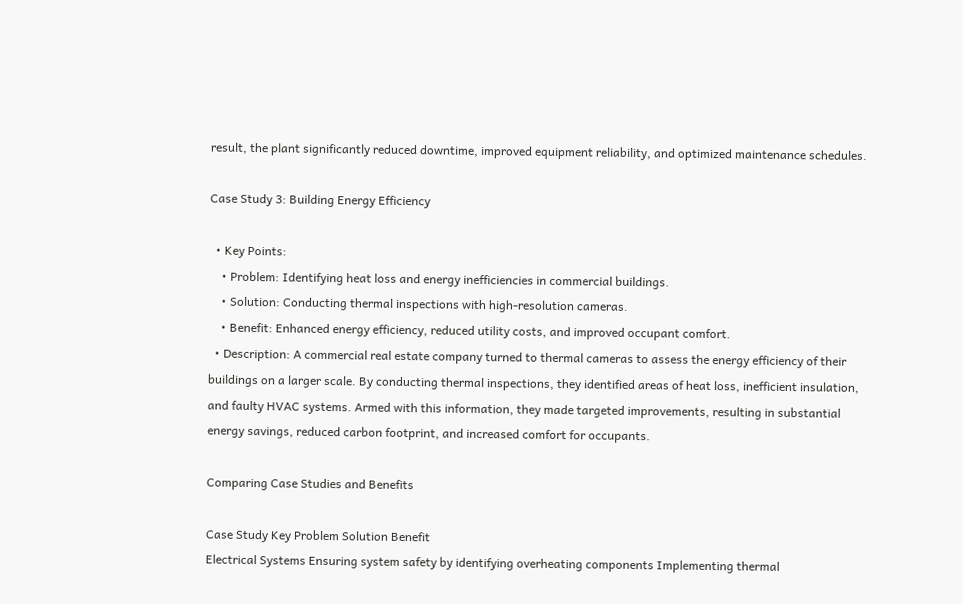result, the plant significantly reduced downtime, improved equipment reliability, and optimized maintenance schedules.

Case Study 3: Building Energy Efficiency

  • Key Points:
    • Problem: Identifying heat loss and energy inefficiencies in commercial buildings.
    • Solution: Conducting thermal inspections with high-resolution cameras.
    • Benefit: Enhanced energy efficiency, reduced utility costs, and improved occupant comfort.
  • Description: A commercial real estate company turned to thermal cameras to assess the energy efficiency of their buildings on a larger scale. By conducting thermal inspections, they identified areas of heat loss, inefficient insulation, and faulty HVAC systems. Armed with this information, they made targeted improvements, resulting in substantial energy savings, reduced carbon footprint, and increased comfort for occupants.

Comparing Case Studies and Benefits

Case Study Key Problem Solution Benefit
Electrical Systems Ensuring system safety by identifying overheating components Implementing thermal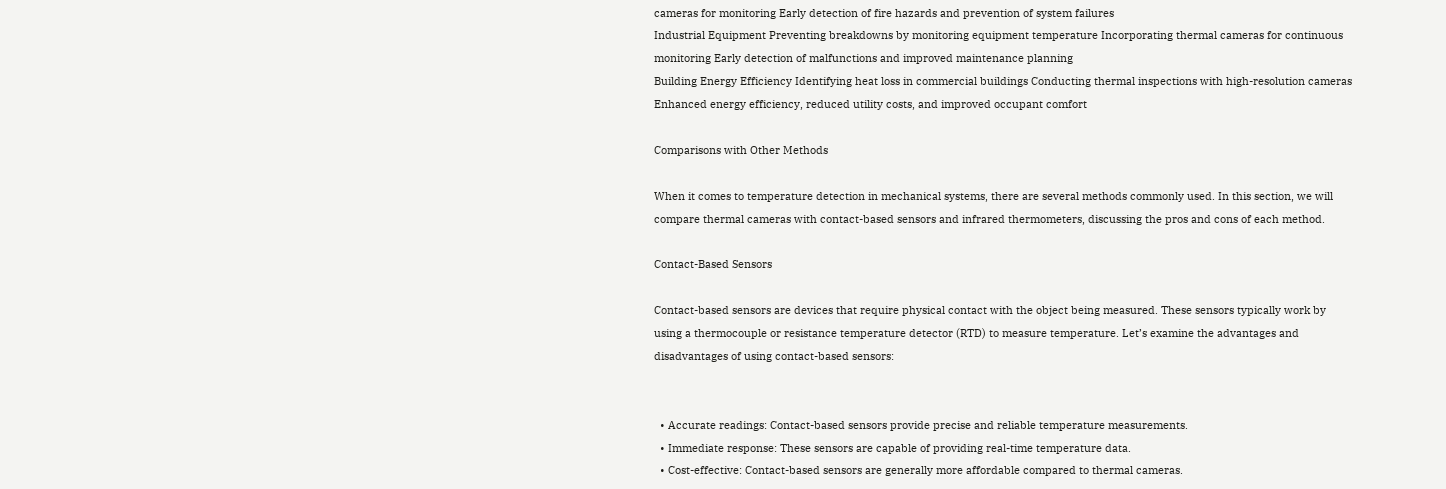cameras for monitoring Early detection of fire hazards and prevention of system failures
Industrial Equipment Preventing breakdowns by monitoring equipment temperature Incorporating thermal cameras for continuous monitoring Early detection of malfunctions and improved maintenance planning
Building Energy Efficiency Identifying heat loss in commercial buildings Conducting thermal inspections with high-resolution cameras Enhanced energy efficiency, reduced utility costs, and improved occupant comfort

Comparisons with Other Methods

When it comes to temperature detection in mechanical systems, there are several methods commonly used. In this section, we will compare thermal cameras with contact-based sensors and infrared thermometers, discussing the pros and cons of each method.

Contact-Based Sensors

Contact-based sensors are devices that require physical contact with the object being measured. These sensors typically work by using a thermocouple or resistance temperature detector (RTD) to measure temperature. Let’s examine the advantages and disadvantages of using contact-based sensors:


  • Accurate readings: Contact-based sensors provide precise and reliable temperature measurements.
  • Immediate response: These sensors are capable of providing real-time temperature data.
  • Cost-effective: Contact-based sensors are generally more affordable compared to thermal cameras.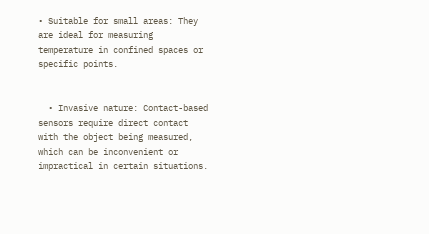• Suitable for small areas: They are ideal for measuring temperature in confined spaces or specific points.


  • Invasive nature: Contact-based sensors require direct contact with the object being measured, which can be inconvenient or impractical in certain situations.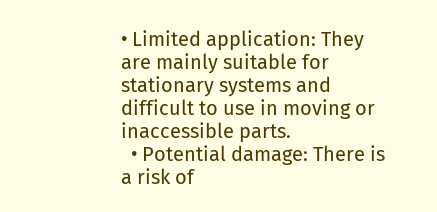• Limited application: They are mainly suitable for stationary systems and difficult to use in moving or inaccessible parts.
  • Potential damage: There is a risk of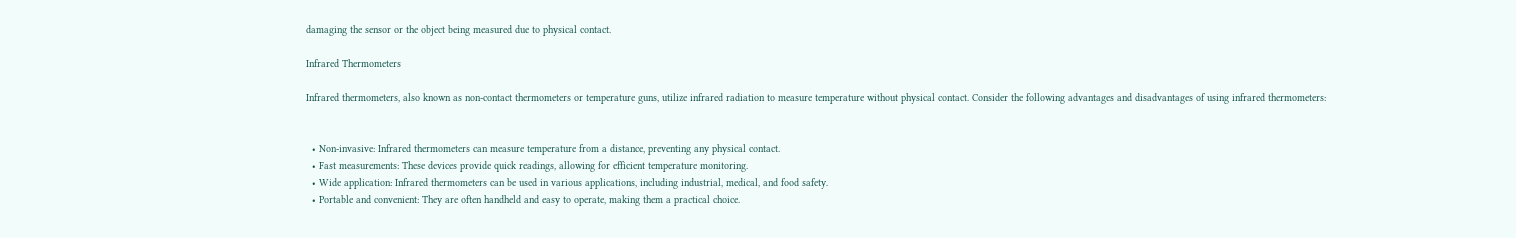damaging the sensor or the object being measured due to physical contact.

Infrared Thermometers

Infrared thermometers, also known as non-contact thermometers or temperature guns, utilize infrared radiation to measure temperature without physical contact. Consider the following advantages and disadvantages of using infrared thermometers:


  • Non-invasive: Infrared thermometers can measure temperature from a distance, preventing any physical contact.
  • Fast measurements: These devices provide quick readings, allowing for efficient temperature monitoring.
  • Wide application: Infrared thermometers can be used in various applications, including industrial, medical, and food safety.
  • Portable and convenient: They are often handheld and easy to operate, making them a practical choice.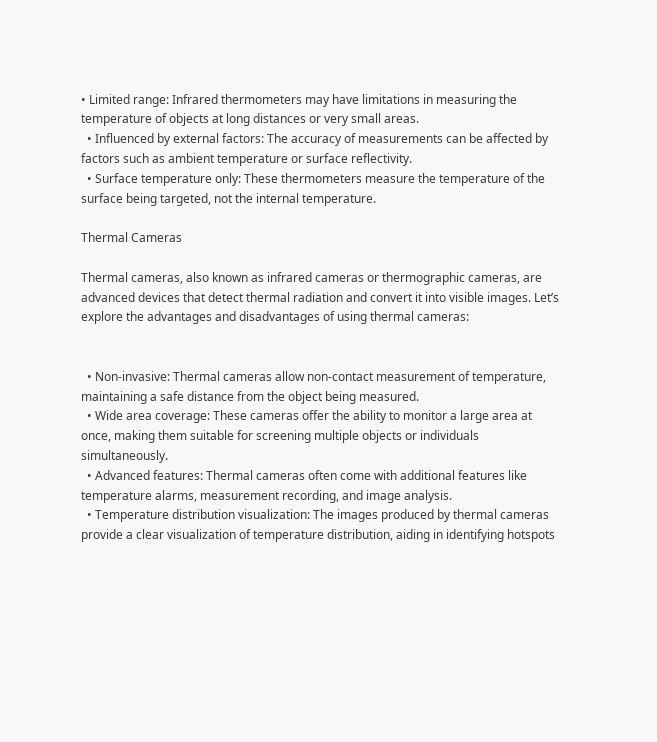• Limited range: Infrared thermometers may have limitations in measuring the temperature of objects at long distances or very small areas.
  • Influenced by external factors: The accuracy of measurements can be affected by factors such as ambient temperature or surface reflectivity.
  • Surface temperature only: These thermometers measure the temperature of the surface being targeted, not the internal temperature.

Thermal Cameras

Thermal cameras, also known as infrared cameras or thermographic cameras, are advanced devices that detect thermal radiation and convert it into visible images. Let’s explore the advantages and disadvantages of using thermal cameras:


  • Non-invasive: Thermal cameras allow non-contact measurement of temperature, maintaining a safe distance from the object being measured.
  • Wide area coverage: These cameras offer the ability to monitor a large area at once, making them suitable for screening multiple objects or individuals simultaneously.
  • Advanced features: Thermal cameras often come with additional features like temperature alarms, measurement recording, and image analysis.
  • Temperature distribution visualization: The images produced by thermal cameras provide a clear visualization of temperature distribution, aiding in identifying hotspots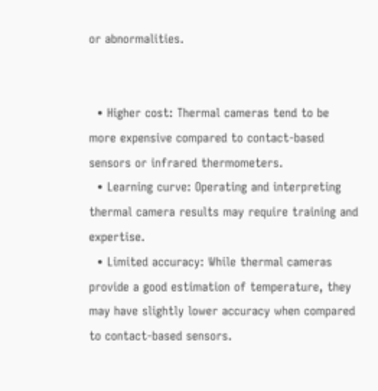or abnormalities.


  • Higher cost: Thermal cameras tend to be more expensive compared to contact-based sensors or infrared thermometers.
  • Learning curve: Operating and interpreting thermal camera results may require training and expertise.
  • Limited accuracy: While thermal cameras provide a good estimation of temperature, they may have slightly lower accuracy when compared to contact-based sensors.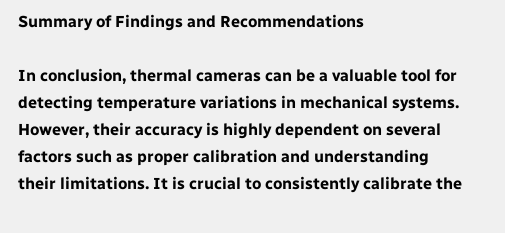Summary of Findings and Recommendations

In conclusion, thermal cameras can be a valuable tool for detecting temperature variations in mechanical systems. However, their accuracy is highly dependent on several factors such as proper calibration and understanding their limitations. It is crucial to consistently calibrate the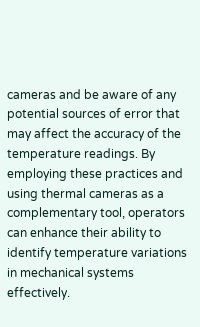cameras and be aware of any potential sources of error that may affect the accuracy of the temperature readings. By employing these practices and using thermal cameras as a complementary tool, operators can enhance their ability to identify temperature variations in mechanical systems effectively.